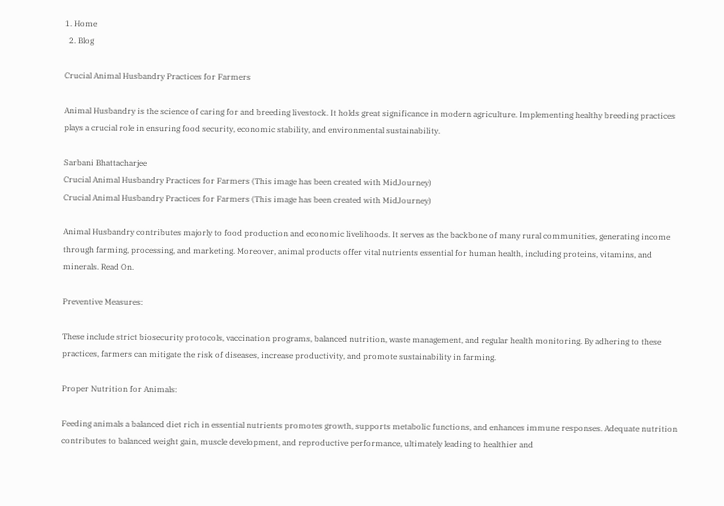1. Home
  2. Blog

Crucial Animal Husbandry Practices for Farmers

Animal Husbandry is the science of caring for and breeding livestock. It holds great significance in modern agriculture. Implementing healthy breeding practices plays a crucial role in ensuring food security, economic stability, and environmental sustainability.

Sarbani Bhattacharjee
Crucial Animal Husbandry Practices for Farmers (This image has been created with MidJourney)
Crucial Animal Husbandry Practices for Farmers (This image has been created with MidJourney)

Animal Husbandry contributes majorly to food production and economic livelihoods. It serves as the backbone of many rural communities, generating income through farming, processing, and marketing. Moreover, animal products offer vital nutrients essential for human health, including proteins, vitamins, and minerals. Read On.

Preventive Measures:

These include strict biosecurity protocols, vaccination programs, balanced nutrition, waste management, and regular health monitoring. By adhering to these practices, farmers can mitigate the risk of diseases, increase productivity, and promote sustainability in farming.

Proper Nutrition for Animals:

Feeding animals a balanced diet rich in essential nutrients promotes growth, supports metabolic functions, and enhances immune responses. Adequate nutrition contributes to balanced weight gain, muscle development, and reproductive performance, ultimately leading to healthier and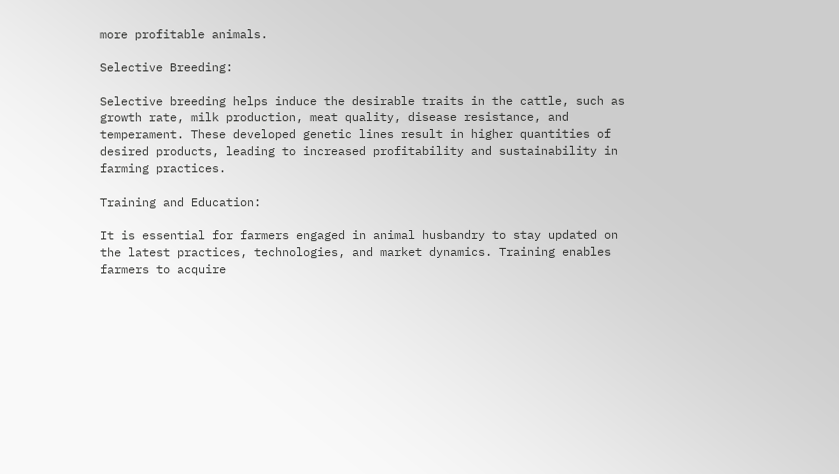more profitable animals.

Selective Breeding:

Selective breeding helps induce the desirable traits in the cattle, such as growth rate, milk production, meat quality, disease resistance, and temperament. These developed genetic lines result in higher quantities of desired products, leading to increased profitability and sustainability in farming practices.

Training and Education:

It is essential for farmers engaged in animal husbandry to stay updated on the latest practices, technologies, and market dynamics. Training enables farmers to acquire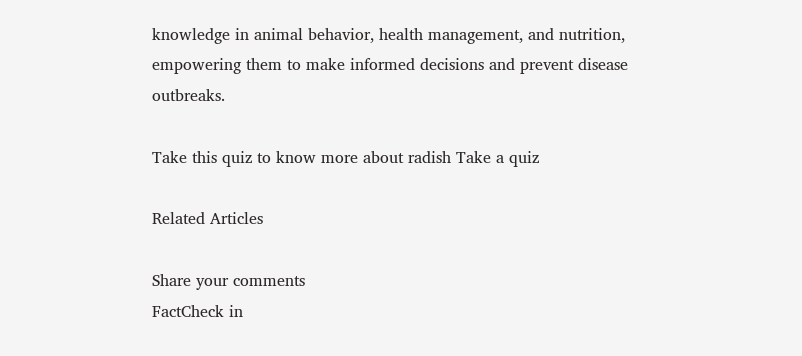knowledge in animal behavior, health management, and nutrition, empowering them to make informed decisions and prevent disease outbreaks.

Take this quiz to know more about radish Take a quiz

Related Articles

Share your comments
FactCheck in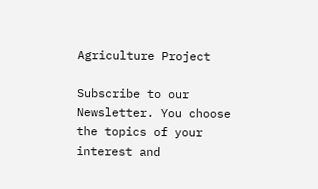Agriculture Project

Subscribe to our Newsletter. You choose the topics of your interest and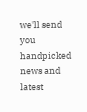we'll send you handpicked news and latest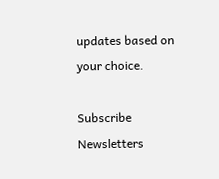updates based on your choice.

Subscribe Newsletters